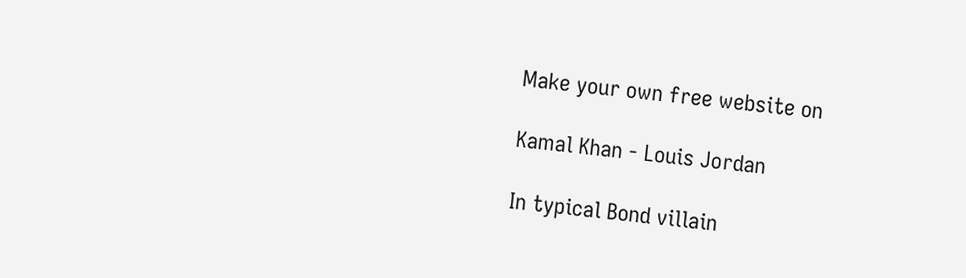Make your own free website on

Kamal Khan - Louis Jordan

In typical Bond villain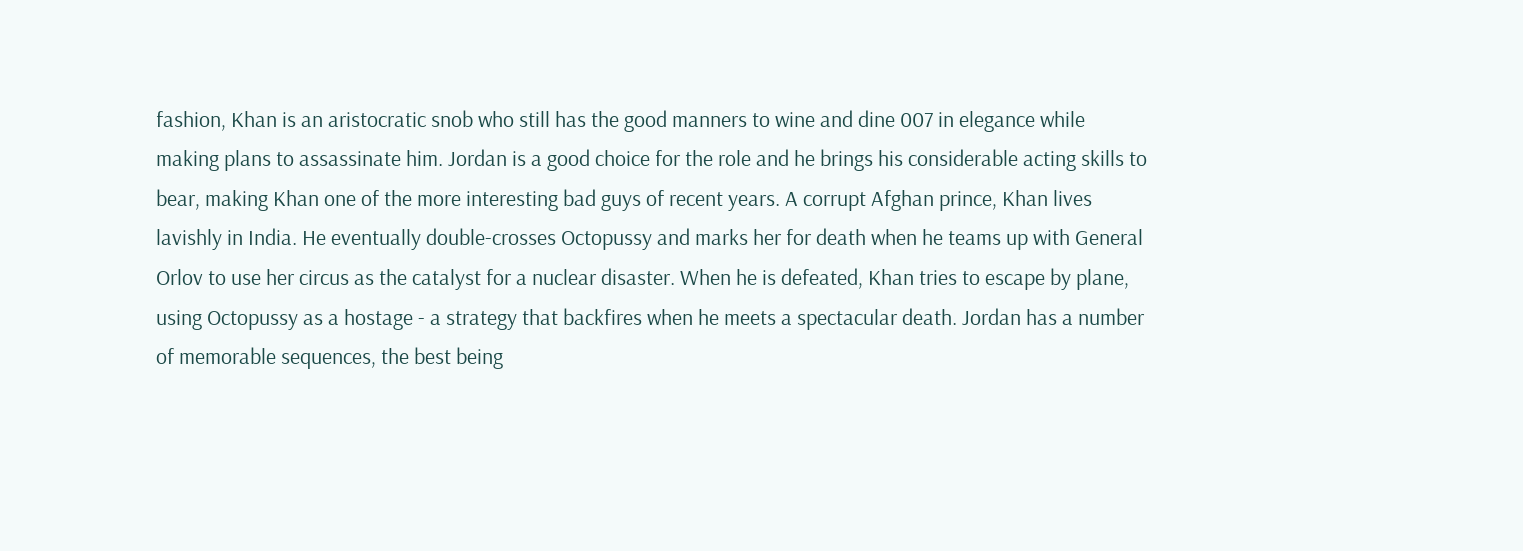fashion, Khan is an aristocratic snob who still has the good manners to wine and dine 007 in elegance while making plans to assassinate him. Jordan is a good choice for the role and he brings his considerable acting skills to bear, making Khan one of the more interesting bad guys of recent years. A corrupt Afghan prince, Khan lives lavishly in India. He eventually double-crosses Octopussy and marks her for death when he teams up with General Orlov to use her circus as the catalyst for a nuclear disaster. When he is defeated, Khan tries to escape by plane, using Octopussy as a hostage - a strategy that backfires when he meets a spectacular death. Jordan has a number of memorable sequences, the best being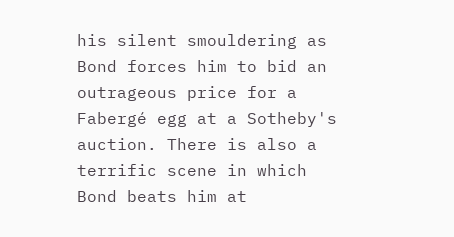his silent smouldering as Bond forces him to bid an outrageous price for a Fabergé egg at a Sotheby's auction. There is also a terrific scene in which Bond beats him at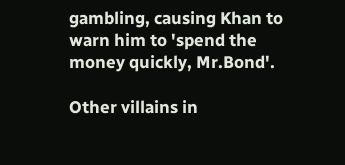gambling, causing Khan to warn him to 'spend the money quickly, Mr.Bond'.

Other villains in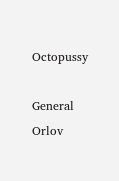Octopussy

General Orlov